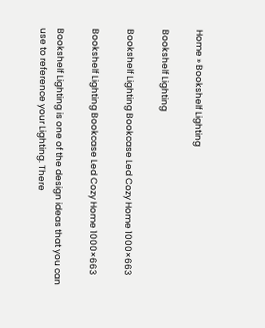Home » Bookshelf Lighting

Bookshelf Lighting

Bookshelf Lighting Bookcase Led Cozy Home 1000×663

Bookshelf Lighting Bookcase Led Cozy Home 1000×663

Bookshelf Lighting is one of the design ideas that you can use to reference your Lighting. There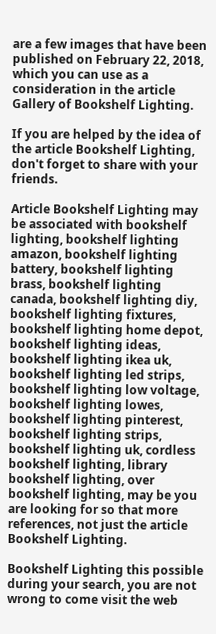are a few images that have been published on February 22, 2018, which you can use as a consideration in the article Gallery of Bookshelf Lighting.

If you are helped by the idea of the article Bookshelf Lighting, don't forget to share with your friends.

Article Bookshelf Lighting may be associated with bookshelf lighting, bookshelf lighting amazon, bookshelf lighting battery, bookshelf lighting brass, bookshelf lighting canada, bookshelf lighting diy, bookshelf lighting fixtures, bookshelf lighting home depot, bookshelf lighting ideas, bookshelf lighting ikea uk, bookshelf lighting led strips, bookshelf lighting low voltage, bookshelf lighting lowes, bookshelf lighting pinterest, bookshelf lighting strips, bookshelf lighting uk, cordless bookshelf lighting, library bookshelf lighting, over bookshelf lighting, may be you are looking for so that more references, not just the article Bookshelf Lighting.

Bookshelf Lighting this possible during your search, you are not wrong to come visit the web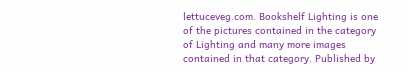lettuceveg.com. Bookshelf Lighting is one of the pictures contained in the category of Lighting and many more images contained in that category. Published by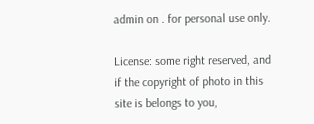admin on . for personal use only.

License: some right reserved, and if the copyright of photo in this site is belongs to you,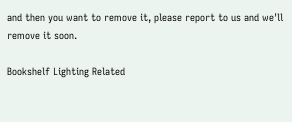and then you want to remove it, please report to us and we'll remove it soon.

Bookshelf Lighting Related